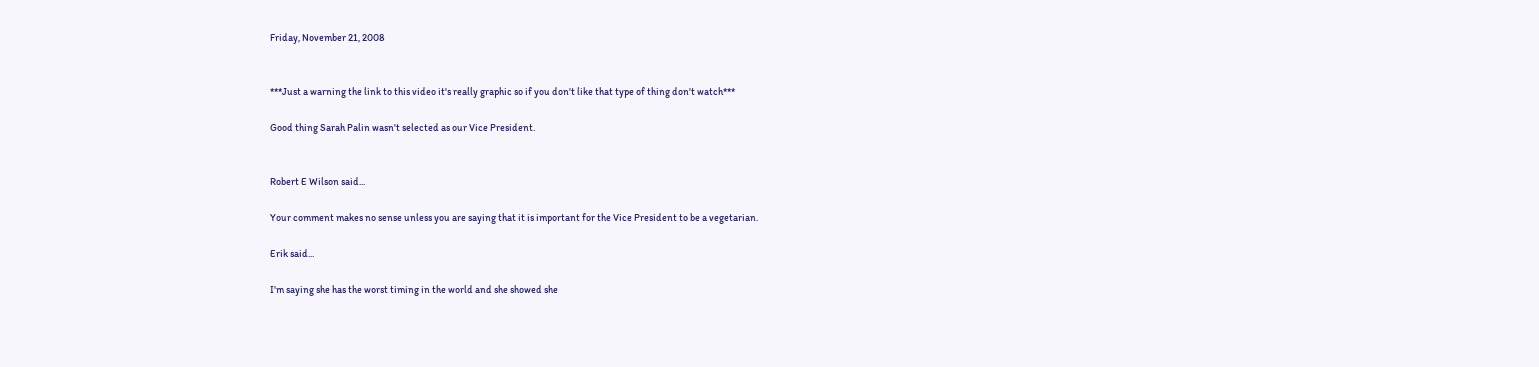Friday, November 21, 2008


***Just a warning the link to this video it's really graphic so if you don't like that type of thing don't watch***

Good thing Sarah Palin wasn't selected as our Vice President.


Robert E Wilson said...

Your comment makes no sense unless you are saying that it is important for the Vice President to be a vegetarian.

Erik said...

I'm saying she has the worst timing in the world and she showed she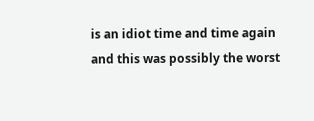is an idiot time and time again and this was possibly the worst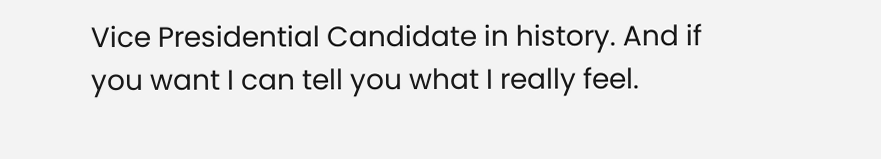Vice Presidential Candidate in history. And if you want I can tell you what I really feel.